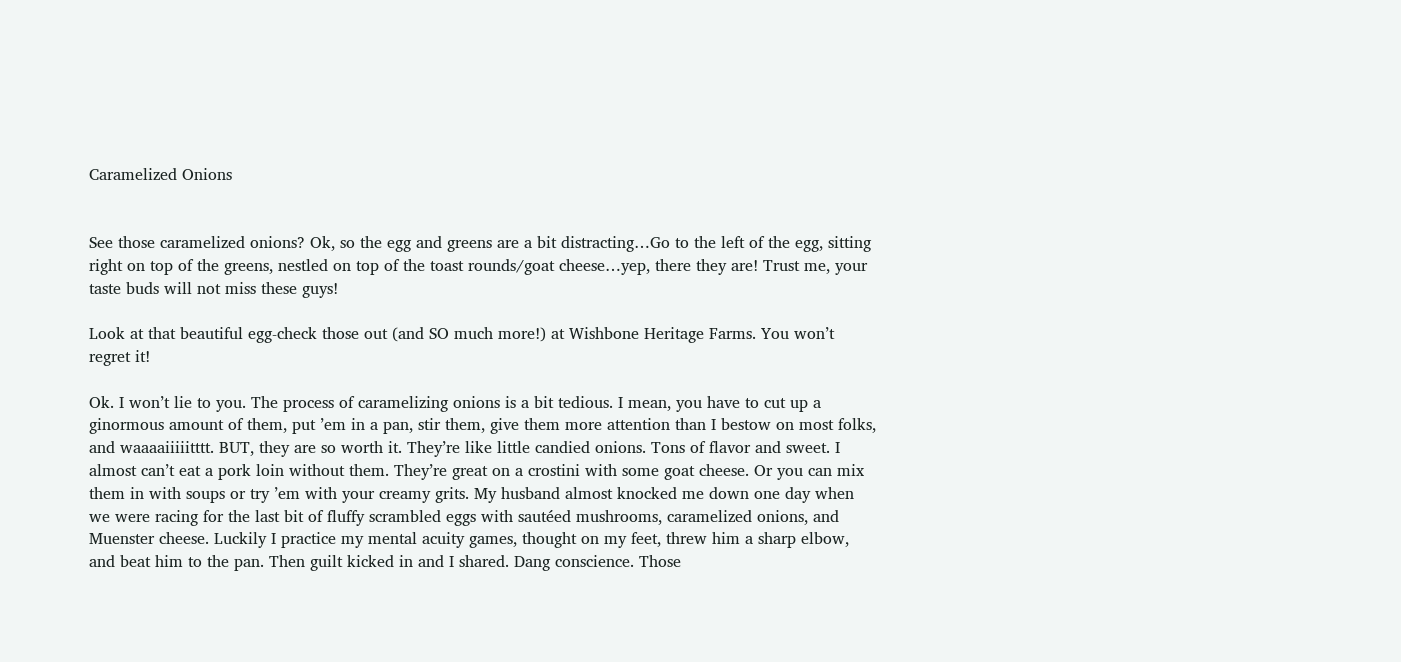Caramelized Onions


See those caramelized onions? Ok, so the egg and greens are a bit distracting…Go to the left of the egg, sitting right on top of the greens, nestled on top of the toast rounds/goat cheese…yep, there they are! Trust me, your taste buds will not miss these guys!

Look at that beautiful egg-check those out (and SO much more!) at Wishbone Heritage Farms. You won’t regret it!

Ok. I won’t lie to you. The process of caramelizing onions is a bit tedious. I mean, you have to cut up a ginormous amount of them, put ’em in a pan, stir them, give them more attention than I bestow on most folks, and waaaaiiiiitttt. BUT, they are so worth it. They’re like little candied onions. Tons of flavor and sweet. I almost can’t eat a pork loin without them. They’re great on a crostini with some goat cheese. Or you can mix them in with soups or try ’em with your creamy grits. My husband almost knocked me down one day when we were racing for the last bit of fluffy scrambled eggs with sautéed mushrooms, caramelized onions, and Muenster cheese. Luckily I practice my mental acuity games, thought on my feet, threw him a sharp elbow, and beat him to the pan. Then guilt kicked in and I shared. Dang conscience. Those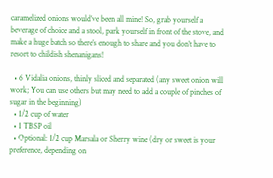caramelized onions would’ve been all mine! So, grab yourself a beverage of choice and a stool, park yourself in front of the stove, and make a huge batch so there’s enough to share and you don’t have to resort to childish shenanigans!

  • 6 Vidalia onions, thinly sliced and separated (any sweet onion will work; You can use others but may need to add a couple of pinches of sugar in the beginning)
  • 1/2 cup of water
  • 1 TBSP oil
  • Optional: 1/2 cup Marsala or Sherry wine (dry or sweet is your preference, depending on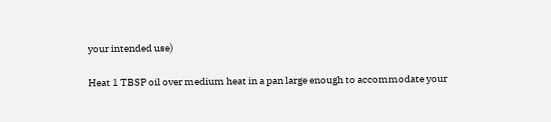your intended use)

Heat 1 TBSP oil over medium heat in a pan large enough to accommodate your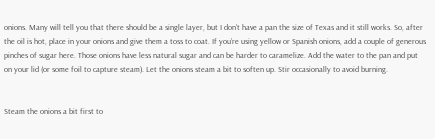onions. Many will tell you that there should be a single layer, but I don’t have a pan the size of Texas and it still works. So, after the oil is hot, place in your onions and give them a toss to coat. If you’re using yellow or Spanish onions, add a couple of generous pinches of sugar here. Those onions have less natural sugar and can be harder to caramelize. Add the water to the pan and put on your lid (or some foil to capture steam). Let the onions steam a bit to soften up. Stir occasionally to avoid burning.


Steam the onions a bit first to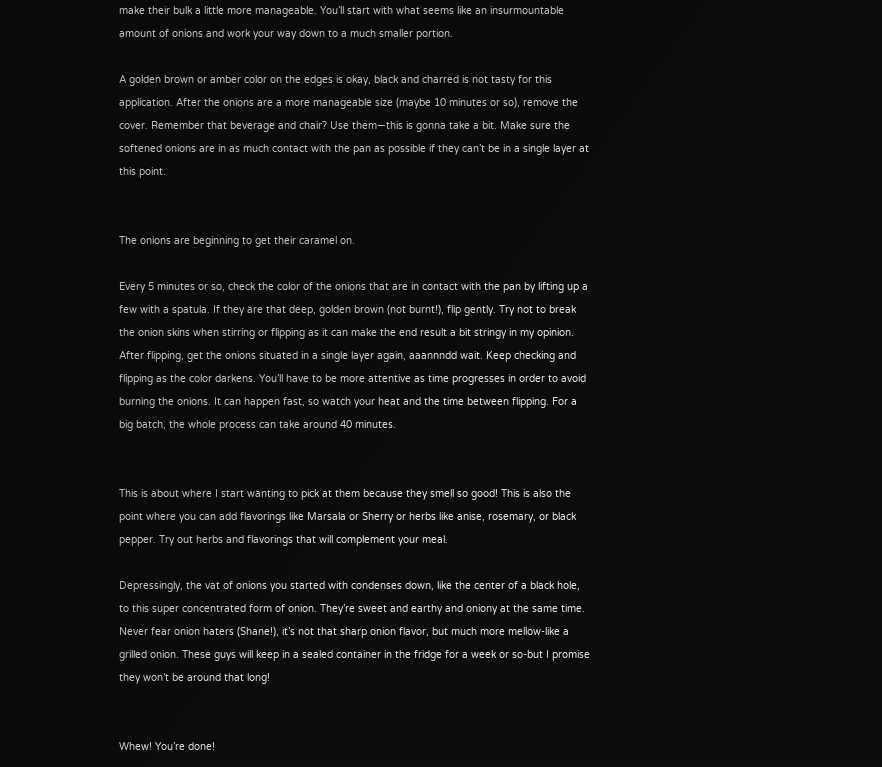make their bulk a little more manageable. You’ll start with what seems like an insurmountable amount of onions and work your way down to a much smaller portion.

A golden brown or amber color on the edges is okay, black and charred is not tasty for this application. After the onions are a more manageable size (maybe 10 minutes or so), remove the cover. Remember that beverage and chair? Use them—this is gonna take a bit. Make sure the softened onions are in as much contact with the pan as possible if they can’t be in a single layer at this point.


The onions are beginning to get their caramel on.

Every 5 minutes or so, check the color of the onions that are in contact with the pan by lifting up a few with a spatula. If they are that deep, golden brown (not burnt!), flip gently. Try not to break the onion skins when stirring or flipping as it can make the end result a bit stringy in my opinion. After flipping, get the onions situated in a single layer again, aaannndd wait. Keep checking and flipping as the color darkens. You’ll have to be more attentive as time progresses in order to avoid burning the onions. It can happen fast, so watch your heat and the time between flipping. For a big batch, the whole process can take around 40 minutes.


This is about where I start wanting to pick at them because they smell so good! This is also the point where you can add flavorings like Marsala or Sherry or herbs like anise, rosemary, or black pepper. Try out herbs and flavorings that will complement your meal.

Depressingly, the vat of onions you started with condenses down, like the center of a black hole, to this super concentrated form of onion. They’re sweet and earthy and oniony at the same time. Never fear onion haters (Shane!), it’s not that sharp onion flavor, but much more mellow-like a grilled onion. These guys will keep in a sealed container in the fridge for a week or so-but I promise they won’t be around that long!


Whew! You’re done!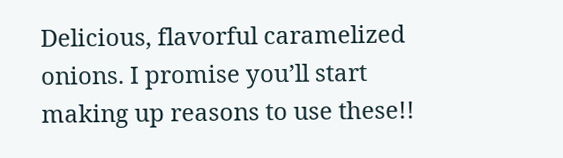Delicious, flavorful caramelized onions. I promise you’ll start making up reasons to use these!!